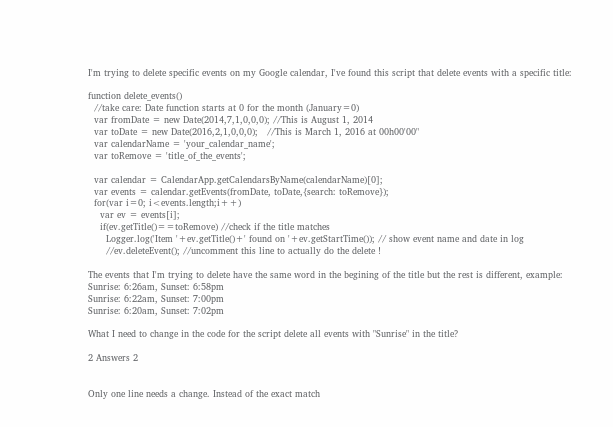I'm trying to delete specific events on my Google calendar, I've found this script that delete events with a specific title:

function delete_events()
  //take care: Date function starts at 0 for the month (January=0)
  var fromDate = new Date(2014,7,1,0,0,0); //This is August 1, 2014
  var toDate = new Date(2016,2,1,0,0,0);   //This is March 1, 2016 at 00h00'00"
  var calendarName = 'your_calendar_name';
  var toRemove = 'title_of_the_events';

  var calendar = CalendarApp.getCalendarsByName(calendarName)[0];
  var events = calendar.getEvents(fromDate, toDate,{search: toRemove});
  for(var i=0; i<events.length;i++)
    var ev = events[i];
    if(ev.getTitle()==toRemove) //check if the title matches
      Logger.log('Item '+ev.getTitle()+' found on '+ev.getStartTime()); // show event name and date in log
      //ev.deleteEvent(); //uncomment this line to actually do the delete !

The events that I'm trying to delete have the same word in the begining of the title but the rest is different, example:
Sunrise: 6:26am, Sunset: 6:58pm
Sunrise: 6:22am, Sunset: 7:00pm
Sunrise: 6:20am, Sunset: 7:02pm

What I need to change in the code for the script delete all events with "Sunrise" in the title?

2 Answers 2


Only one line needs a change. Instead of the exact match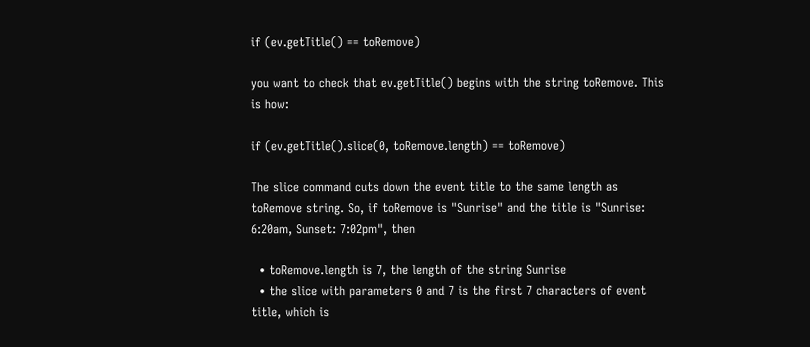if (ev.getTitle() == toRemove)

you want to check that ev.getTitle() begins with the string toRemove. This is how:

if (ev.getTitle().slice(0, toRemove.length) == toRemove)

The slice command cuts down the event title to the same length as toRemove string. So, if toRemove is "Sunrise" and the title is "Sunrise: 6:20am, Sunset: 7:02pm", then

  • toRemove.length is 7, the length of the string Sunrise
  • the slice with parameters 0 and 7 is the first 7 characters of event title, which is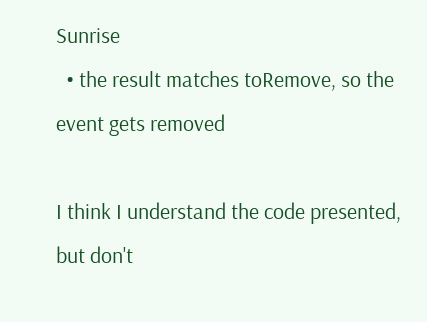Sunrise
  • the result matches toRemove, so the event gets removed

I think I understand the code presented, but don't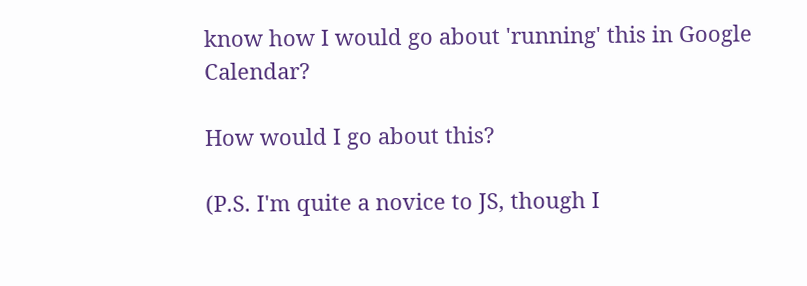know how I would go about 'running' this in Google Calendar?

How would I go about this?

(P.S. I'm quite a novice to JS, though I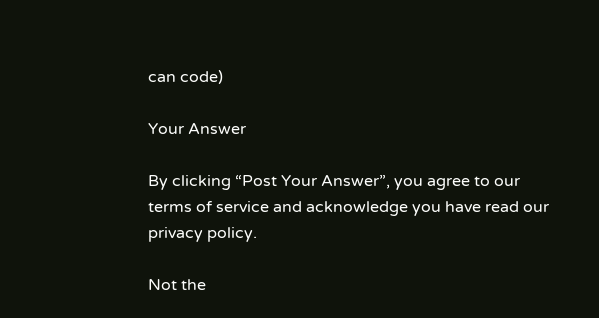can code)

Your Answer

By clicking “Post Your Answer”, you agree to our terms of service and acknowledge you have read our privacy policy.

Not the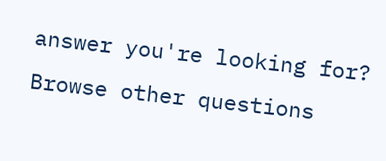answer you're looking for? Browse other questions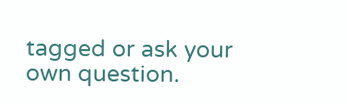tagged or ask your own question.